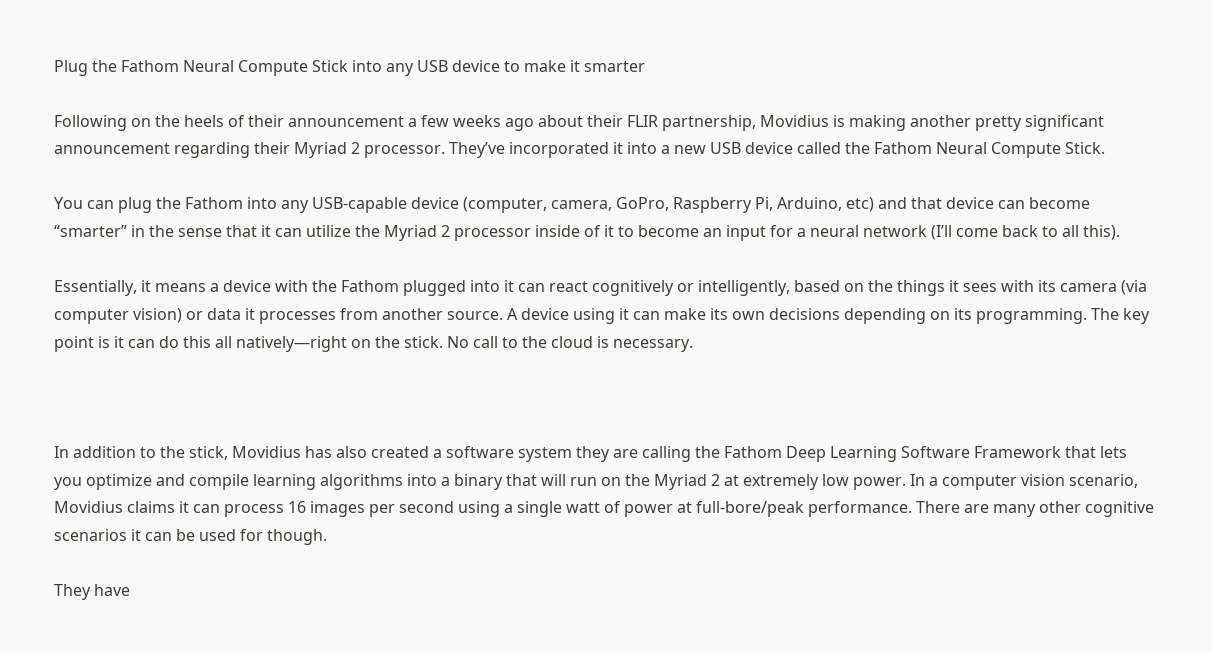Plug the Fathom Neural Compute Stick into any USB device to make it smarter

Following on the heels of their announcement a few weeks ago about their FLIR partnership, Movidius is making another pretty significant announcement regarding their Myriad 2 processor. They’ve incorporated it into a new USB device called the Fathom Neural Compute Stick.

You can plug the Fathom into any USB-capable device (computer, camera, GoPro, Raspberry Pi, Arduino, etc) and that device can become “smarter” in the sense that it can utilize the Myriad 2 processor inside of it to become an input for a neural network (I’ll come back to all this).

Essentially, it means a device with the Fathom plugged into it can react cognitively or intelligently, based on the things it sees with its camera (via computer vision) or data it processes from another source. A device using it can make its own decisions depending on its programming. The key point is it can do this all natively—right on the stick. No call to the cloud is necessary.



In addition to the stick, Movidius has also created a software system they are calling the Fathom Deep Learning Software Framework that lets you optimize and compile learning algorithms into a binary that will run on the Myriad 2 at extremely low power. In a computer vision scenario, Movidius claims it can process 16 images per second using a single watt of power at full-bore/peak performance. There are many other cognitive scenarios it can be used for though.

They have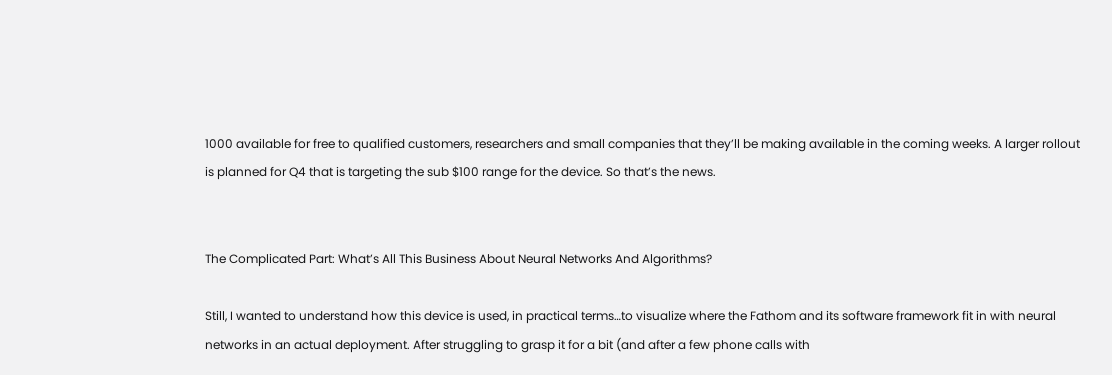1000 available for free to qualified customers, researchers and small companies that they’ll be making available in the coming weeks. A larger rollout is planned for Q4 that is targeting the sub $100 range for the device. So that’s the news.


The Complicated Part: What’s All This Business About Neural Networks And Algorithms?

Still, I wanted to understand how this device is used, in practical terms…to visualize where the Fathom and its software framework fit in with neural networks in an actual deployment. After struggling to grasp it for a bit (and after a few phone calls with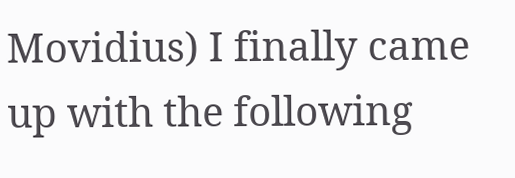Movidius) I finally came up with the following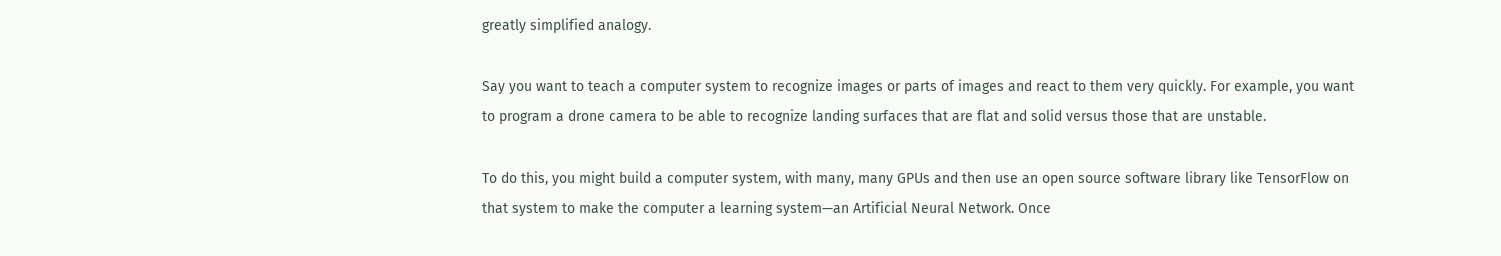greatly simplified analogy.

Say you want to teach a computer system to recognize images or parts of images and react to them very quickly. For example, you want to program a drone camera to be able to recognize landing surfaces that are flat and solid versus those that are unstable.

To do this, you might build a computer system, with many, many GPUs and then use an open source software library like TensorFlow on that system to make the computer a learning system—an Artificial Neural Network. Once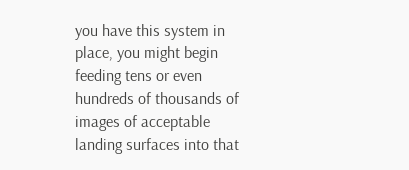you have this system in place, you might begin feeding tens or even hundreds of thousands of images of acceptable landing surfaces into that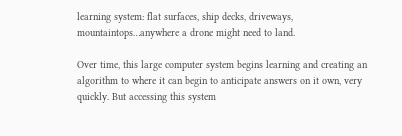learning system: flat surfaces, ship decks, driveways, mountaintops…anywhere a drone might need to land.

Over time, this large computer system begins learning and creating an algorithm to where it can begin to anticipate answers on it own, very quickly. But accessing this system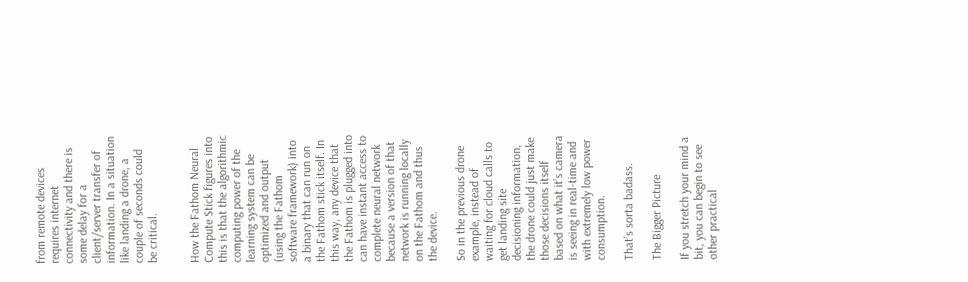from remote devices requires internet connectivity and there is some delay for a client/server transfer of information. In a situation like landing a drone, a couple of seconds could be critical.


How the Fathom Neural Compute Stick figures into this is that the algorithmic computing power of the learning system can be optimized and output (using the Fathom software framework) into a binary that can run on the Fathom stick itself. In this way, any device that the Fathom is plugged into can have instant access to complete neural network because a version of that network is running locally on the Fathom and thus the device.

So in the previous drone example, instead of waiting for cloud calls to get landing site decisioning information, the drone could just make those decisions itself based on what it’s camera is seeing in real-time and with extremely low power consumption.

That’s sorta badass.

The Bigger Picture

If you stretch your mind a bit, you can begin to see other practical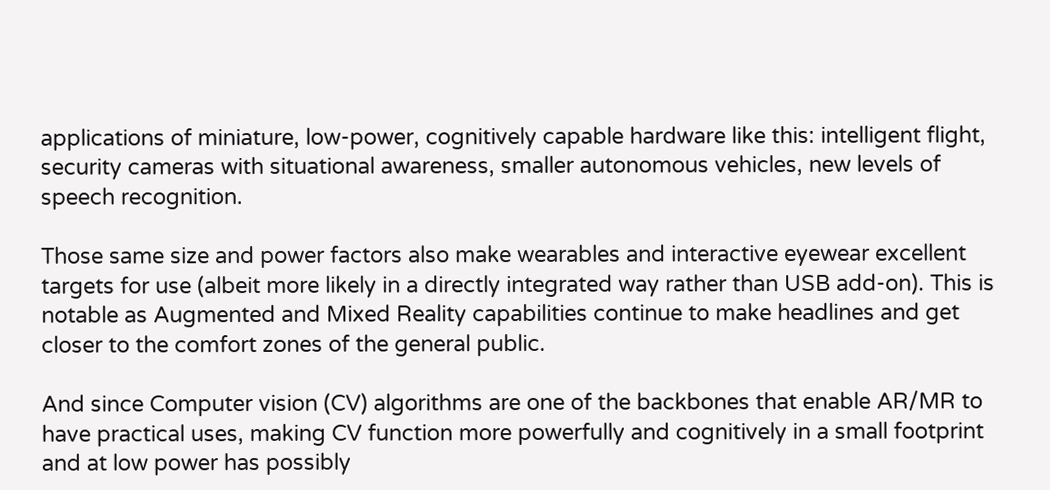applications of miniature, low-power, cognitively capable hardware like this: intelligent flight, security cameras with situational awareness, smaller autonomous vehicles, new levels of speech recognition.

Those same size and power factors also make wearables and interactive eyewear excellent targets for use (albeit more likely in a directly integrated way rather than USB add-on). This is notable as Augmented and Mixed Reality capabilities continue to make headlines and get closer to the comfort zones of the general public.

And since Computer vision (CV) algorithms are one of the backbones that enable AR/MR to have practical uses, making CV function more powerfully and cognitively in a small footprint and at low power has possibly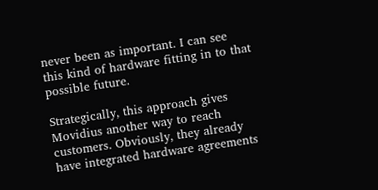never been as important. I can see this kind of hardware fitting in to that possible future.

Strategically, this approach gives Movidius another way to reach customers. Obviously, they already have integrated hardware agreements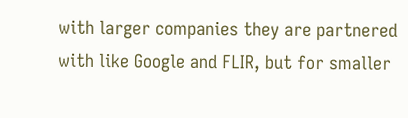with larger companies they are partnered with like Google and FLIR, but for smaller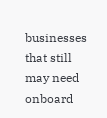businesses that still may need onboard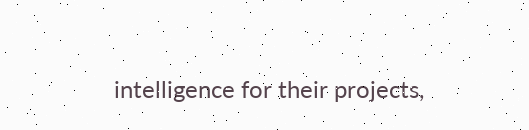intelligence for their projects,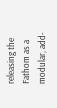releasing the Fathom as a modular, add-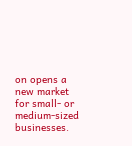on opens a new market for small- or medium-sized businesses.